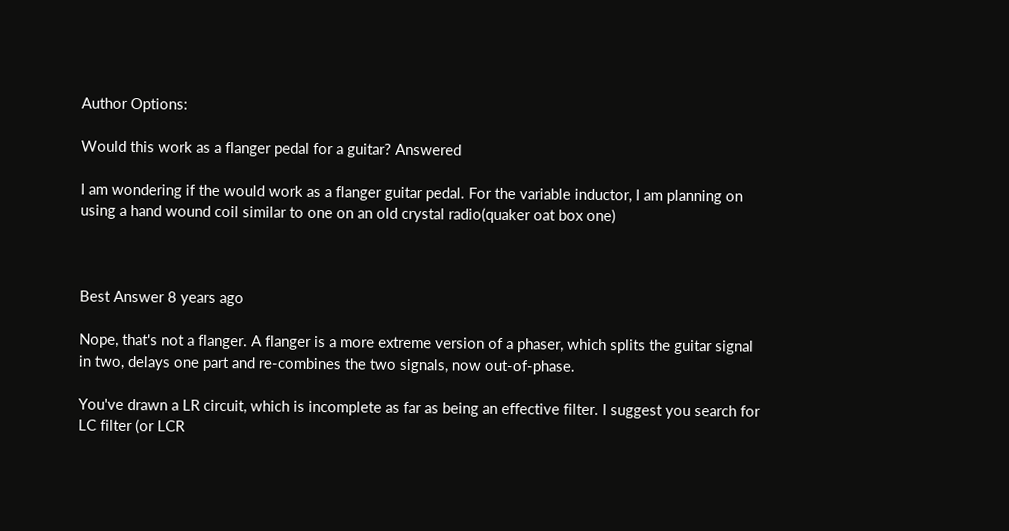Author Options:

Would this work as a flanger pedal for a guitar? Answered

I am wondering if the would work as a flanger guitar pedal. For the variable inductor, I am planning on using a hand wound coil similar to one on an old crystal radio(quaker oat box one)



Best Answer 8 years ago

Nope, that's not a flanger. A flanger is a more extreme version of a phaser, which splits the guitar signal in two, delays one part and re-combines the two signals, now out-of-phase.

You've drawn a LR circuit, which is incomplete as far as being an effective filter. I suggest you search for LC filter (or LCR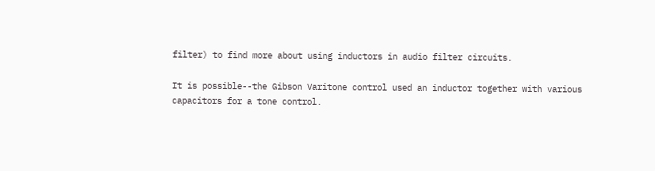filter) to find more about using inductors in audio filter circuits.

It is possible--the Gibson Varitone control used an inductor together with various capacitors for a tone control.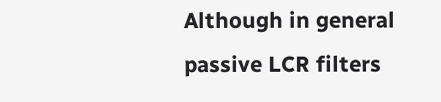Although in general passive LCR filters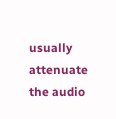usually attenuate the audio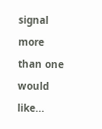signal more than one would like...